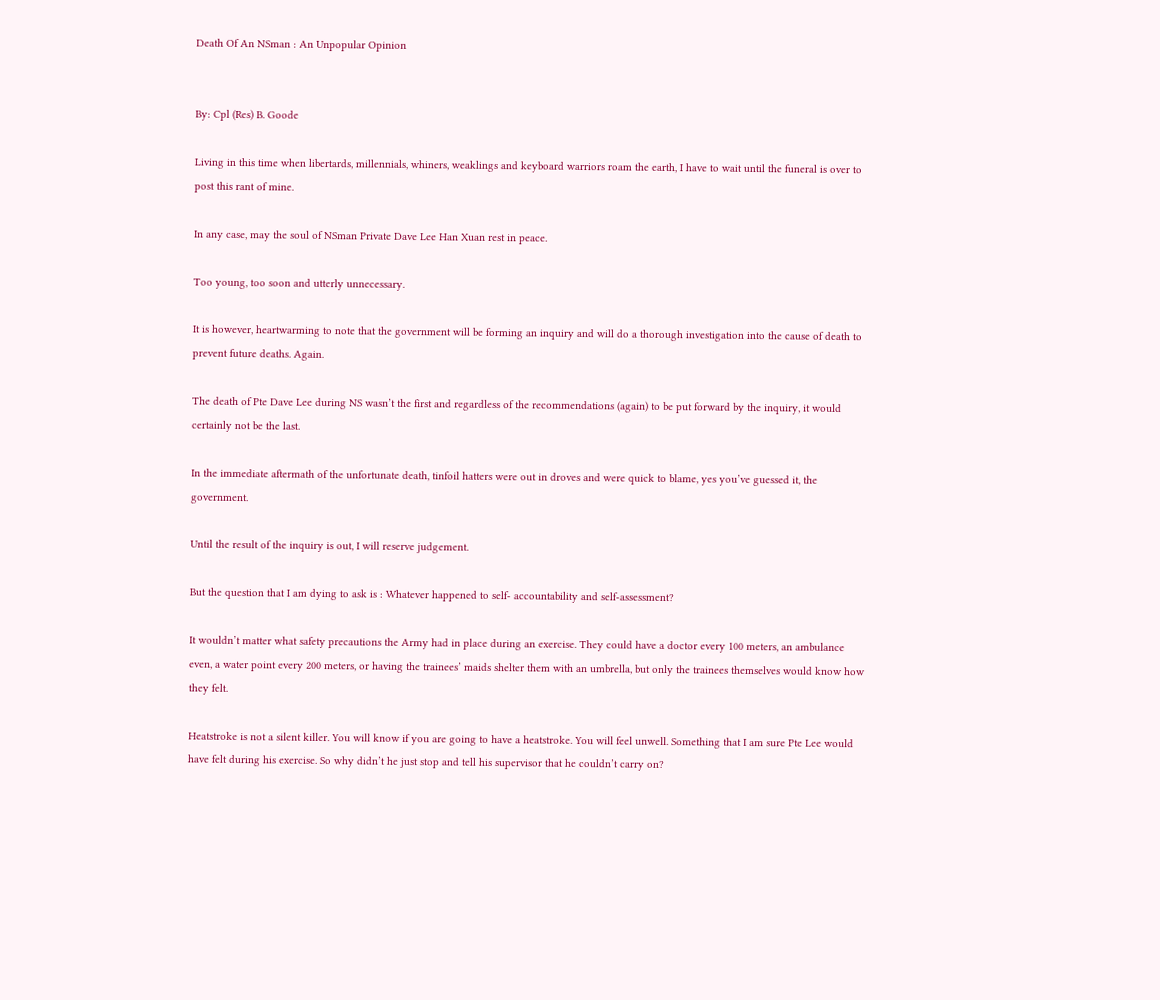Death Of An NSman : An Unpopular Opinion


By: Cpl (Res) B. Goode

Living in this time when libertards, millennials, whiners, weaklings and keyboard warriors roam the earth, I have to wait until the funeral is over to post this rant of mine.

In any case, may the soul of NSman Private Dave Lee Han Xuan rest in peace.

Too young, too soon and utterly unnecessary.

It is however, heartwarming to note that the government will be forming an inquiry and will do a thorough investigation into the cause of death to prevent future deaths. Again.

The death of Pte Dave Lee during NS wasn’t the first and regardless of the recommendations (again) to be put forward by the inquiry, it would certainly not be the last.

In the immediate aftermath of the unfortunate death, tinfoil hatters were out in droves and were quick to blame, yes you’ve guessed it, the government.

Until the result of the inquiry is out, I will reserve judgement.

But the question that I am dying to ask is : Whatever happened to self- accountability and self-assessment?

It wouldn’t matter what safety precautions the Army had in place during an exercise. They could have a doctor every 100 meters, an ambulance even, a water point every 200 meters, or having the trainees’ maids shelter them with an umbrella, but only the trainees themselves would know how they felt.

Heatstroke is not a silent killer. You will know if you are going to have a heatstroke. You will feel unwell. Something that I am sure Pte Lee would have felt during his exercise. So why didn’t he just stop and tell his supervisor that he couldn’t carry on?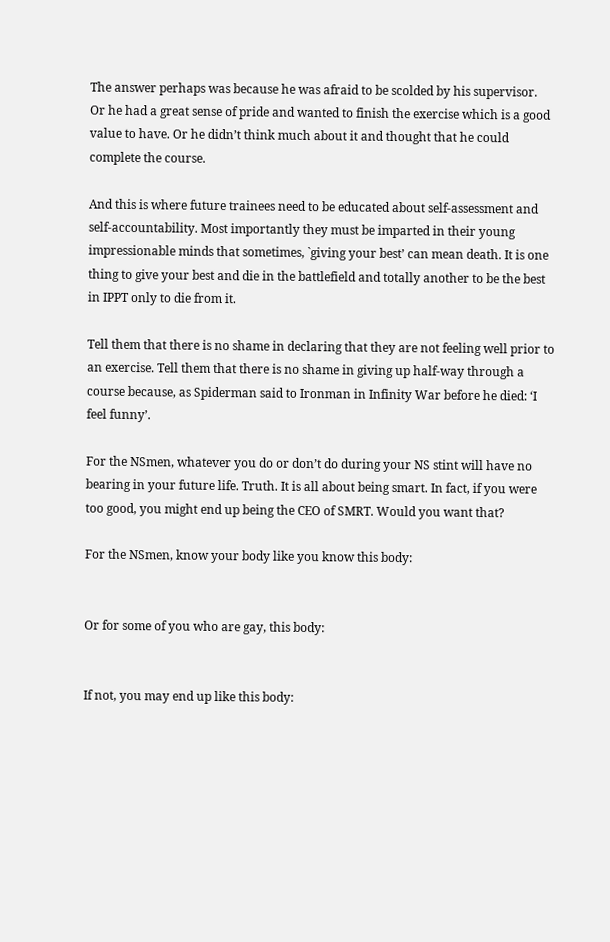The answer perhaps was because he was afraid to be scolded by his supervisor.  Or he had a great sense of pride and wanted to finish the exercise which is a good value to have. Or he didn’t think much about it and thought that he could complete the course.

And this is where future trainees need to be educated about self-assessment and self-accountability. Most importantly they must be imparted in their young impressionable minds that sometimes, `giving your best’ can mean death. It is one thing to give your best and die in the battlefield and totally another to be the best in IPPT only to die from it.

Tell them that there is no shame in declaring that they are not feeling well prior to an exercise. Tell them that there is no shame in giving up half-way through a course because, as Spiderman said to Ironman in Infinity War before he died: ‘I feel funny’.

For the NSmen, whatever you do or don’t do during your NS stint will have no bearing in your future life. Truth. It is all about being smart. In fact, if you were too good, you might end up being the CEO of SMRT. Would you want that?

For the NSmen, know your body like you know this body:


Or for some of you who are gay, this body:


If not, you may end up like this body: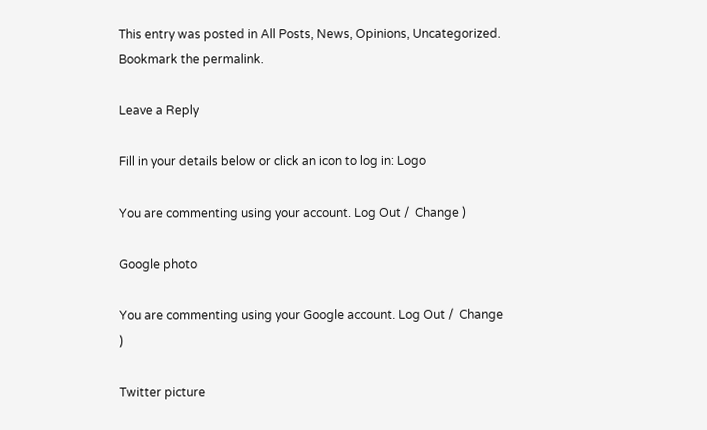This entry was posted in All Posts, News, Opinions, Uncategorized. Bookmark the permalink.

Leave a Reply

Fill in your details below or click an icon to log in: Logo

You are commenting using your account. Log Out /  Change )

Google photo

You are commenting using your Google account. Log Out /  Change )

Twitter picture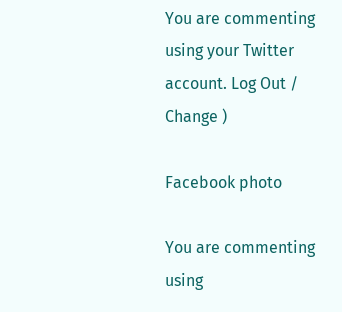You are commenting using your Twitter account. Log Out /  Change )

Facebook photo

You are commenting using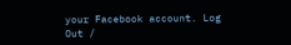your Facebook account. Log Out /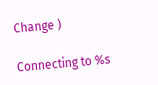Change )

Connecting to %s